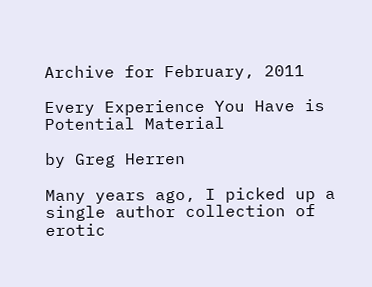Archive for February, 2011

Every Experience You Have is Potential Material

by Greg Herren

Many years ago, I picked up a single author collection of erotic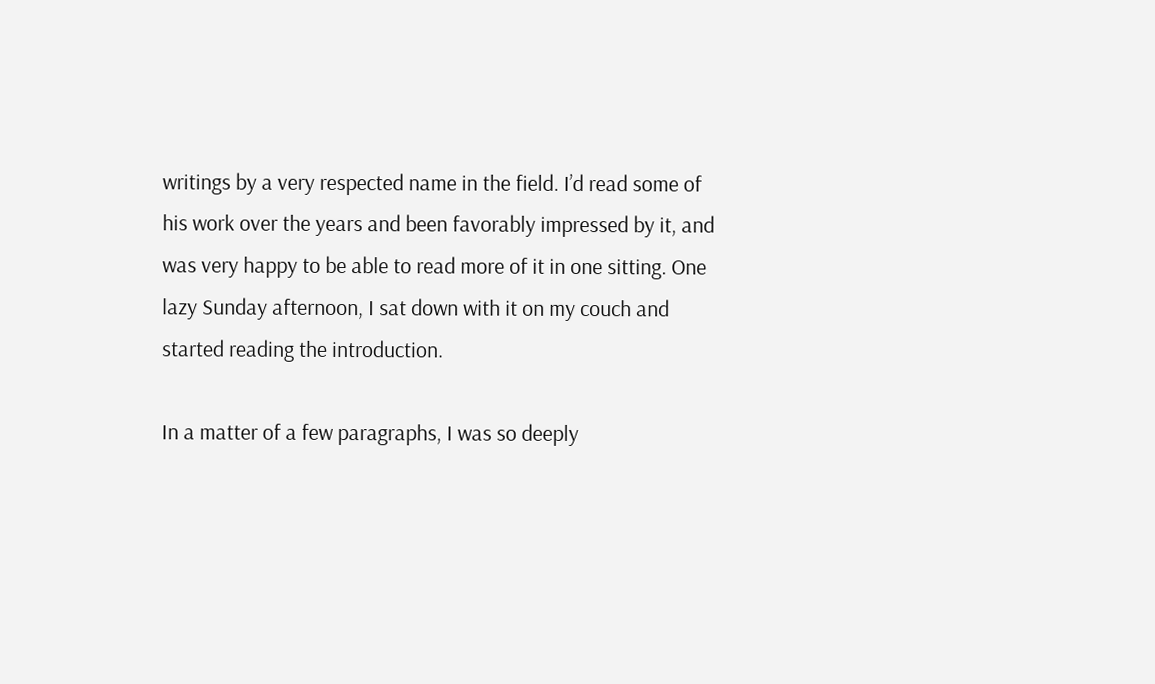writings by a very respected name in the field. I’d read some of his work over the years and been favorably impressed by it, and was very happy to be able to read more of it in one sitting. One lazy Sunday afternoon, I sat down with it on my couch and started reading the introduction.

In a matter of a few paragraphs, I was so deeply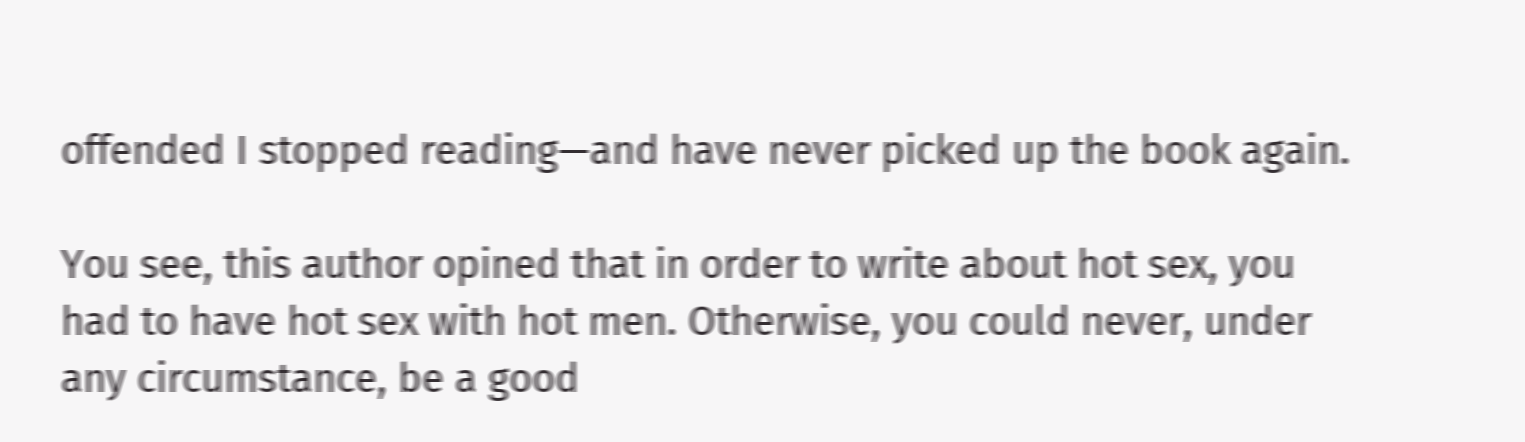offended I stopped reading—and have never picked up the book again.

You see, this author opined that in order to write about hot sex, you had to have hot sex with hot men. Otherwise, you could never, under any circumstance, be a good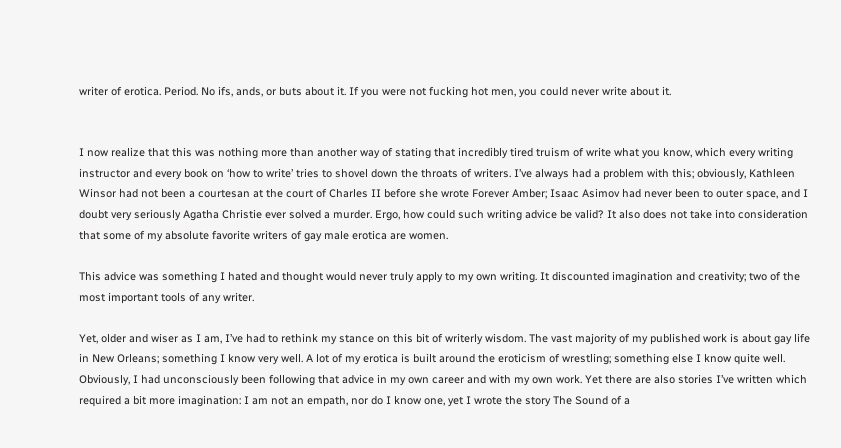writer of erotica. Period. No ifs, ands, or buts about it. If you were not fucking hot men, you could never write about it.


I now realize that this was nothing more than another way of stating that incredibly tired truism of write what you know, which every writing instructor and every book on ‘how to write’ tries to shovel down the throats of writers. I’ve always had a problem with this; obviously, Kathleen Winsor had not been a courtesan at the court of Charles II before she wrote Forever Amber; Isaac Asimov had never been to outer space, and I doubt very seriously Agatha Christie ever solved a murder. Ergo, how could such writing advice be valid? It also does not take into consideration that some of my absolute favorite writers of gay male erotica are women.

This advice was something I hated and thought would never truly apply to my own writing. It discounted imagination and creativity; two of the most important tools of any writer.

Yet, older and wiser as I am, I’ve had to rethink my stance on this bit of writerly wisdom. The vast majority of my published work is about gay life in New Orleans; something I know very well. A lot of my erotica is built around the eroticism of wrestling; something else I know quite well. Obviously, I had unconsciously been following that advice in my own career and with my own work. Yet there are also stories I’ve written which required a bit more imagination: I am not an empath, nor do I know one, yet I wrote the story The Sound of a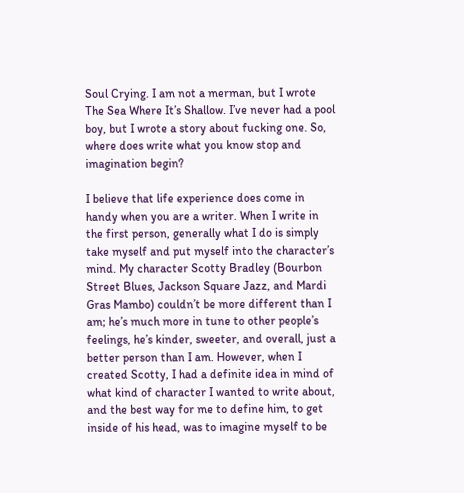Soul Crying. I am not a merman, but I wrote The Sea Where It’s Shallow. I’ve never had a pool boy, but I wrote a story about fucking one. So, where does write what you know stop and imagination begin?

I believe that life experience does come in handy when you are a writer. When I write in the first person, generally what I do is simply take myself and put myself into the character’s mind. My character Scotty Bradley (Bourbon Street Blues, Jackson Square Jazz, and Mardi Gras Mambo) couldn’t be more different than I am; he’s much more in tune to other people’s feelings, he’s kinder, sweeter, and overall, just a better person than I am. However, when I created Scotty, I had a definite idea in mind of what kind of character I wanted to write about, and the best way for me to define him, to get inside of his head, was to imagine myself to be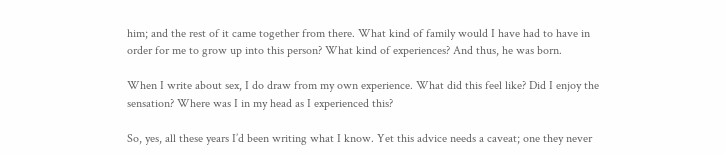him; and the rest of it came together from there. What kind of family would I have had to have in order for me to grow up into this person? What kind of experiences? And thus, he was born.

When I write about sex, I do draw from my own experience. What did this feel like? Did I enjoy the sensation? Where was I in my head as I experienced this?

So, yes, all these years I’d been writing what I know. Yet this advice needs a caveat; one they never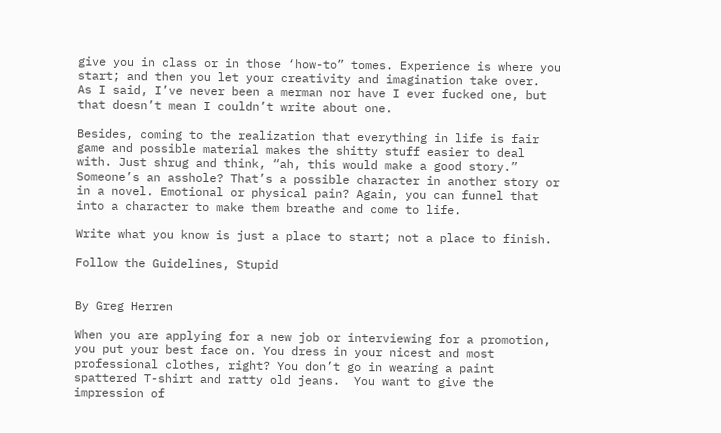give you in class or in those ‘how-to” tomes. Experience is where you start; and then you let your creativity and imagination take over.  As I said, I’ve never been a merman nor have I ever fucked one, but that doesn’t mean I couldn’t write about one.

Besides, coming to the realization that everything in life is fair game and possible material makes the shitty stuff easier to deal with. Just shrug and think, “ah, this would make a good story.” Someone’s an asshole? That’s a possible character in another story or in a novel. Emotional or physical pain? Again, you can funnel that into a character to make them breathe and come to life.

Write what you know is just a place to start; not a place to finish.

Follow the Guidelines, Stupid


By Greg Herren

When you are applying for a new job or interviewing for a promotion, you put your best face on. You dress in your nicest and most professional clothes, right? You don’t go in wearing a paint spattered T-shirt and ratty old jeans.  You want to give the impression of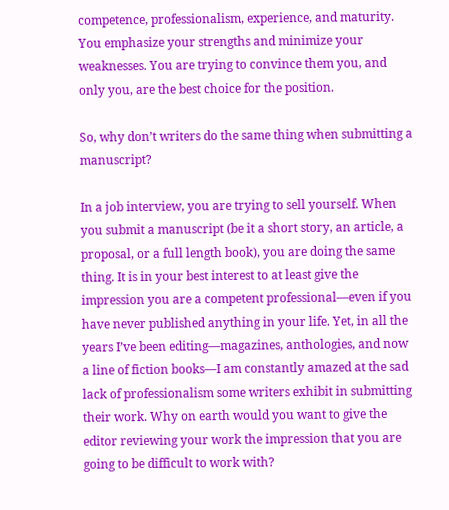competence, professionalism, experience, and maturity. You emphasize your strengths and minimize your weaknesses. You are trying to convince them you, and only you, are the best choice for the position.

So, why don’t writers do the same thing when submitting a manuscript?

In a job interview, you are trying to sell yourself. When you submit a manuscript (be it a short story, an article, a proposal, or a full length book), you are doing the same thing. It is in your best interest to at least give the impression you are a competent professional—even if you have never published anything in your life. Yet, in all the years I’ve been editing—magazines, anthologies, and now a line of fiction books—I am constantly amazed at the sad lack of professionalism some writers exhibit in submitting their work. Why on earth would you want to give the editor reviewing your work the impression that you are going to be difficult to work with?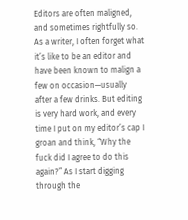Editors are often maligned, and sometimes rightfully so. As a writer, I often forget what it’s like to be an editor and have been known to malign a few on occasion—usually after a few drinks. But editing is very hard work, and every time I put on my editor’s cap I groan and think, “Why the fuck did I agree to do this again?” As I start digging through the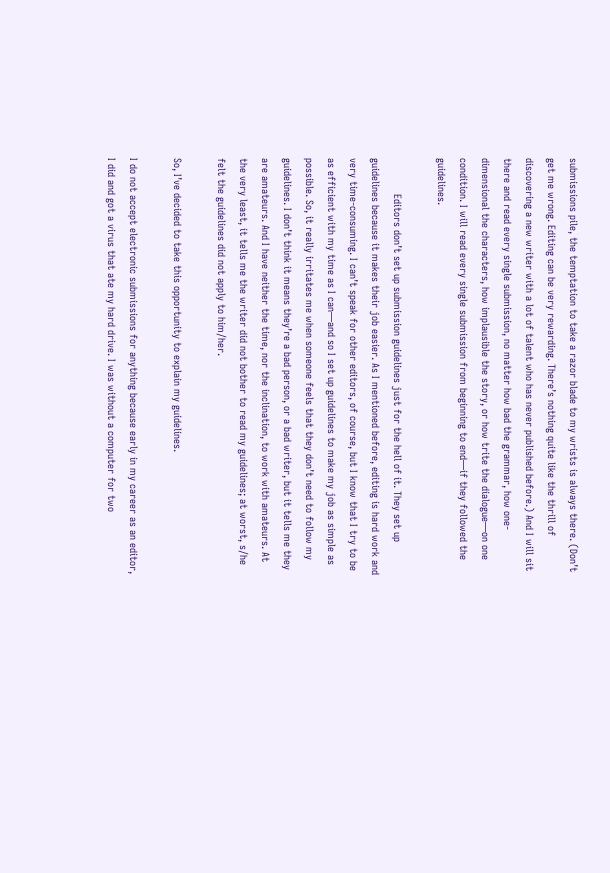submissions pile, the temptation to take a razor blade to my wrists is always there. (Don’t get me wrong. Editing can be very rewarding. There’s nothing quite like the thrill of discovering a new writer with a lot of talent who has never published before.) And I will sit there and read every single submission, no matter how bad the grammar, how one-dimensional the characters, how implausible the story, or how trite the dialogue—on one condition. I will read every single submission from beginning to end—if they followed the guidelines.

            Editors don’t set up submission guidelines just for the hell of it. They set up guidelines because it makes their job easier. As I mentioned before, editing is hard work and very time-consuming. I can’t speak for other editors, of course, but I know that I try to be as efficient with my time as I can—and so I set up guidelines to make my job as simple as possible. So, it really irritates me when someone feels that they don’t need to follow my guidelines. I don’t think it means they’re a bad person, or a bad writer, but it tells me they are amateurs. And I have neither the time, nor the inclination, to work with amateurs. At the very least, it tells me the writer did not bother to read my guidelines; at worst, s/he felt the guidelines did not apply to him/her.

So, I’ve decided to take this opportunity to explain my guidelines.

I do not accept electronic submissions for anything because early in my career as an editor, I did and got a virus that ate my hard drive. I was without a computer for two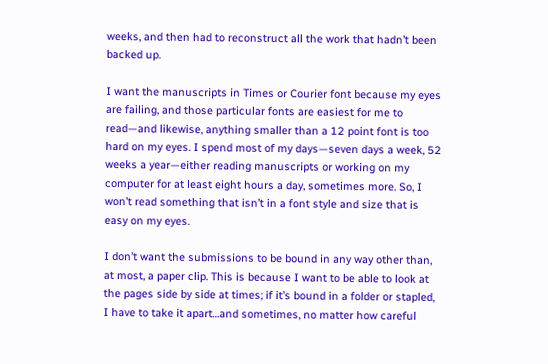weeks, and then had to reconstruct all the work that hadn’t been backed up.

I want the manuscripts in Times or Courier font because my eyes are failing, and those particular fonts are easiest for me to read—and likewise, anything smaller than a 12 point font is too hard on my eyes. I spend most of my days—seven days a week, 52 weeks a year—either reading manuscripts or working on my computer for at least eight hours a day, sometimes more. So, I won’t read something that isn’t in a font style and size that is easy on my eyes.

I don’t want the submissions to be bound in any way other than, at most, a paper clip. This is because I want to be able to look at the pages side by side at times; if it’s bound in a folder or stapled, I have to take it apart…and sometimes, no matter how careful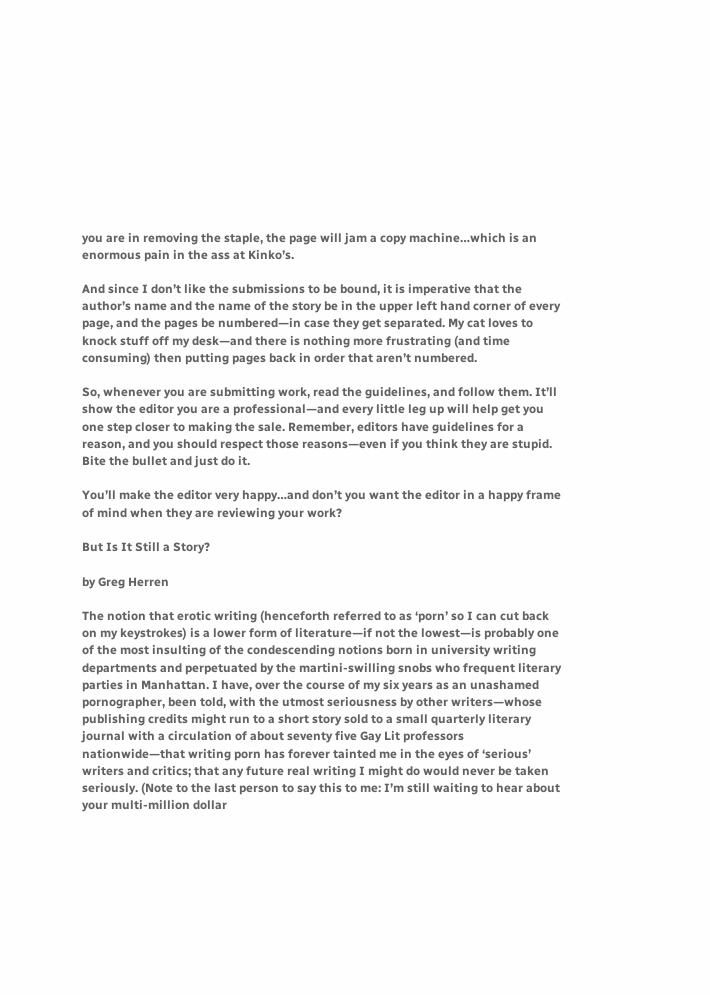you are in removing the staple, the page will jam a copy machine…which is an enormous pain in the ass at Kinko’s.

And since I don’t like the submissions to be bound, it is imperative that the author’s name and the name of the story be in the upper left hand corner of every page, and the pages be numbered—in case they get separated. My cat loves to knock stuff off my desk—and there is nothing more frustrating (and time consuming) then putting pages back in order that aren’t numbered.

So, whenever you are submitting work, read the guidelines, and follow them. It’ll show the editor you are a professional—and every little leg up will help get you one step closer to making the sale. Remember, editors have guidelines for a reason, and you should respect those reasons—even if you think they are stupid. Bite the bullet and just do it.

You’ll make the editor very happy…and don’t you want the editor in a happy frame of mind when they are reviewing your work?

But Is It Still a Story?

by Greg Herren

The notion that erotic writing (henceforth referred to as ‘porn’ so I can cut back on my keystrokes) is a lower form of literature—if not the lowest—is probably one of the most insulting of the condescending notions born in university writing departments and perpetuated by the martini-swilling snobs who frequent literary parties in Manhattan. I have, over the course of my six years as an unashamed pornographer, been told, with the utmost seriousness by other writers—whose publishing credits might run to a short story sold to a small quarterly literary journal with a circulation of about seventy five Gay Lit professors nationwide—that writing porn has forever tainted me in the eyes of ‘serious’ writers and critics; that any future real writing I might do would never be taken seriously. (Note to the last person to say this to me: I’m still waiting to hear about your multi-million dollar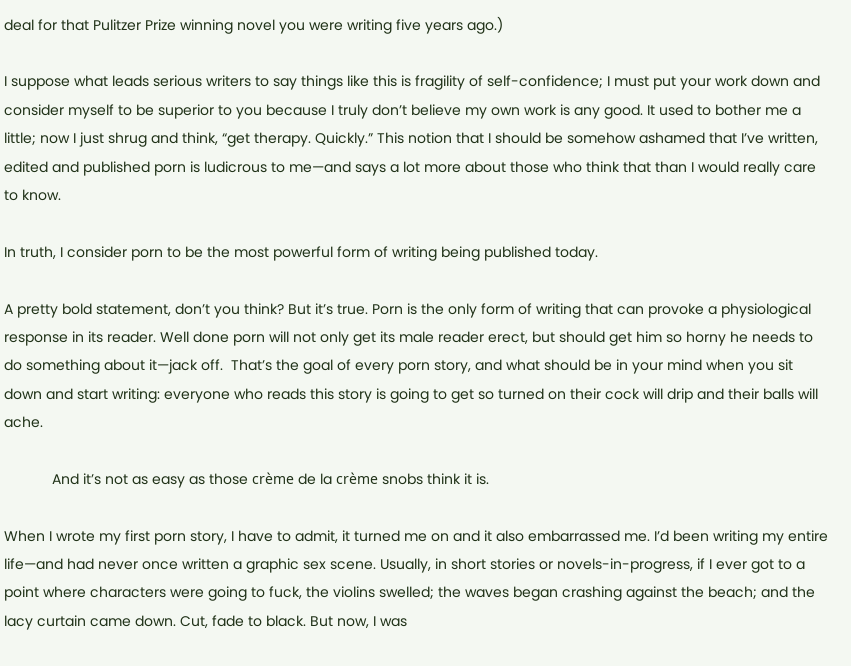deal for that Pulitzer Prize winning novel you were writing five years ago.)

I suppose what leads serious writers to say things like this is fragility of self-confidence; I must put your work down and consider myself to be superior to you because I truly don’t believe my own work is any good. It used to bother me a little; now I just shrug and think, “get therapy. Quickly.” This notion that I should be somehow ashamed that I’ve written, edited and published porn is ludicrous to me—and says a lot more about those who think that than I would really care to know.

In truth, I consider porn to be the most powerful form of writing being published today.

A pretty bold statement, don’t you think? But it’s true. Porn is the only form of writing that can provoke a physiological response in its reader. Well done porn will not only get its male reader erect, but should get him so horny he needs to do something about it—jack off.  That’s the goal of every porn story, and what should be in your mind when you sit down and start writing: everyone who reads this story is going to get so turned on their cock will drip and their balls will ache.

            And it’s not as easy as those crème de la crème snobs think it is.

When I wrote my first porn story, I have to admit, it turned me on and it also embarrassed me. I’d been writing my entire life—and had never once written a graphic sex scene. Usually, in short stories or novels-in-progress, if I ever got to a point where characters were going to fuck, the violins swelled; the waves began crashing against the beach; and the lacy curtain came down. Cut, fade to black. But now, I was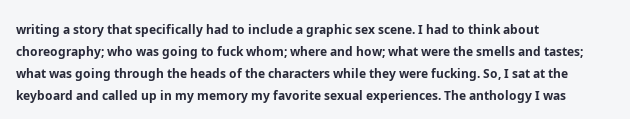writing a story that specifically had to include a graphic sex scene. I had to think about choreography; who was going to fuck whom; where and how; what were the smells and tastes; what was going through the heads of the characters while they were fucking. So, I sat at the keyboard and called up in my memory my favorite sexual experiences. The anthology I was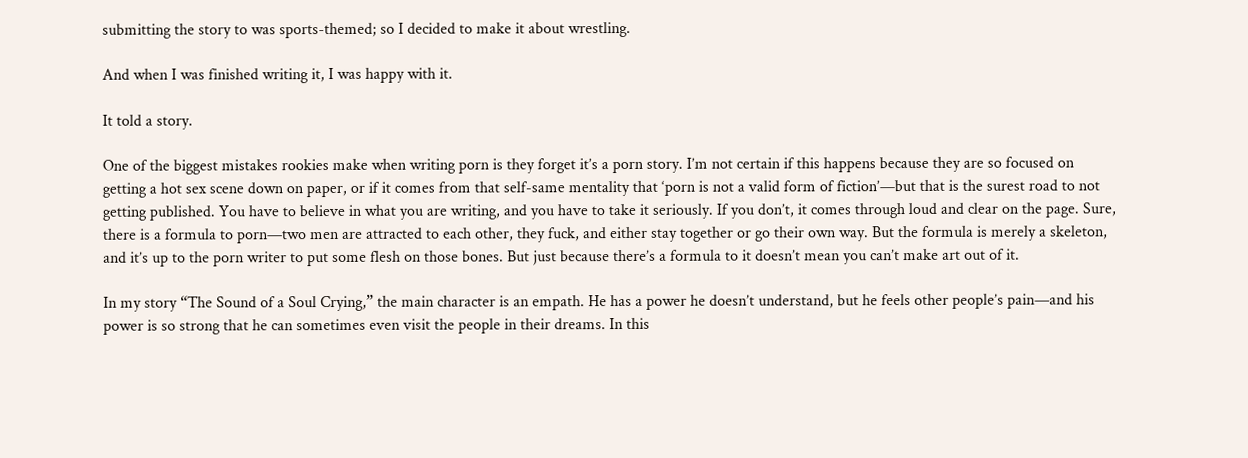submitting the story to was sports-themed; so I decided to make it about wrestling.

And when I was finished writing it, I was happy with it.

It told a story.

One of the biggest mistakes rookies make when writing porn is they forget it’s a porn story. I’m not certain if this happens because they are so focused on getting a hot sex scene down on paper, or if it comes from that self-same mentality that ‘porn is not a valid form of fiction’—but that is the surest road to not getting published. You have to believe in what you are writing, and you have to take it seriously. If you don’t, it comes through loud and clear on the page. Sure, there is a formula to porn—two men are attracted to each other, they fuck, and either stay together or go their own way. But the formula is merely a skeleton, and it’s up to the porn writer to put some flesh on those bones. But just because there’s a formula to it doesn’t mean you can’t make art out of it.

In my story “The Sound of a Soul Crying,” the main character is an empath. He has a power he doesn’t understand, but he feels other people’s pain—and his power is so strong that he can sometimes even visit the people in their dreams. In this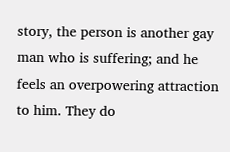story, the person is another gay man who is suffering; and he feels an overpowering attraction to him. They do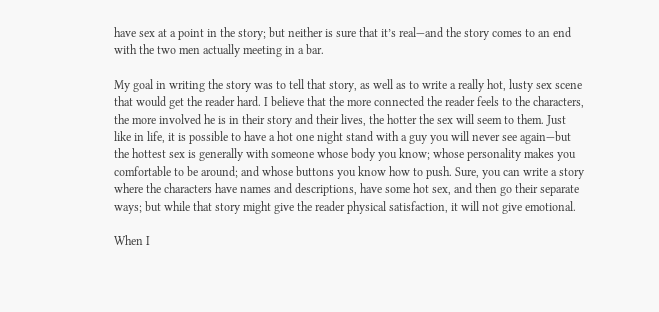have sex at a point in the story; but neither is sure that it’s real—and the story comes to an end with the two men actually meeting in a bar.

My goal in writing the story was to tell that story, as well as to write a really hot, lusty sex scene that would get the reader hard. I believe that the more connected the reader feels to the characters, the more involved he is in their story and their lives, the hotter the sex will seem to them. Just like in life, it is possible to have a hot one night stand with a guy you will never see again—but the hottest sex is generally with someone whose body you know; whose personality makes you comfortable to be around; and whose buttons you know how to push. Sure, you can write a story where the characters have names and descriptions, have some hot sex, and then go their separate ways; but while that story might give the reader physical satisfaction, it will not give emotional.

When I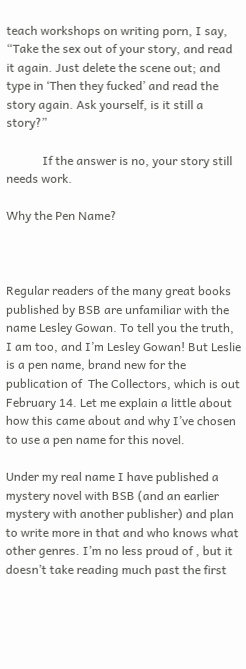teach workshops on writing porn, I say, “Take the sex out of your story, and read it again. Just delete the scene out; and type in ‘Then they fucked’ and read the story again. Ask yourself, is it still a story?”

            If the answer is no, your story still needs work.

Why the Pen Name?



Regular readers of the many great books published by BSB are unfamiliar with the name Lesley Gowan. To tell you the truth, I am too, and I’m Lesley Gowan! But Leslie is a pen name, brand new for the publication of  The Collectors, which is out February 14. Let me explain a little about how this came about and why I’ve chosen to use a pen name for this novel.

Under my real name I have published a mystery novel with BSB (and an earlier mystery with another publisher) and plan to write more in that and who knows what other genres. I’m no less proud of , but it doesn’t take reading much past the first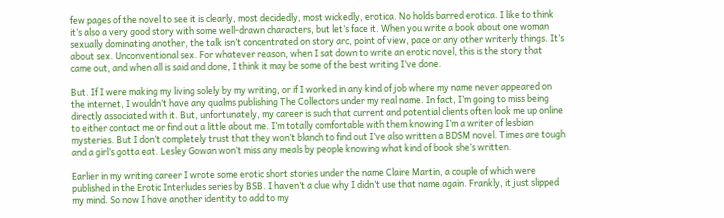few pages of the novel to see it is clearly, most decidedly, most wickedly, erotica. No holds barred erotica. I like to think it’s also a very good story with some well-drawn characters, but let’s face it. When you write a book about one woman sexually dominating another, the talk isn’t concentrated on story arc, point of view, pace or any other writerly things. It’s about sex. Unconventional sex. For whatever reason, when I sat down to write an erotic novel, this is the story that came out, and when all is said and done, I think it may be some of the best writing I’ve done.

But. If I were making my living solely by my writing, or if I worked in any kind of job where my name never appeared on the internet, I wouldn’t have any qualms publishing The Collectors under my real name. In fact, I’m going to miss being directly associated with it. But, unfortunately, my career is such that current and potential clients often look me up online to either contact me or find out a little about me. I’m totally comfortable with them knowing I’m a writer of lesbian mysteries. But I don’t completely trust that they won’t blanch to find out I’ve also written a BDSM novel. Times are tough and a girl’s gotta eat. Lesley Gowan won’t miss any meals by people knowing what kind of book she’s written.

Earlier in my writing career I wrote some erotic short stories under the name Claire Martin, a couple of which were published in the Erotic Interludes series by BSB. I haven’t a clue why I didn’t use that name again. Frankly, it just slipped my mind. So now I have another identity to add to my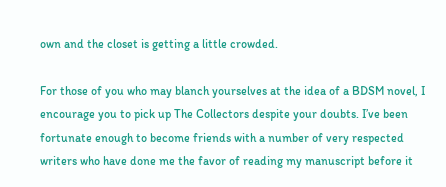own and the closet is getting a little crowded.

For those of you who may blanch yourselves at the idea of a BDSM novel, I encourage you to pick up The Collectors despite your doubts. I’ve been fortunate enough to become friends with a number of very respected writers who have done me the favor of reading my manuscript before it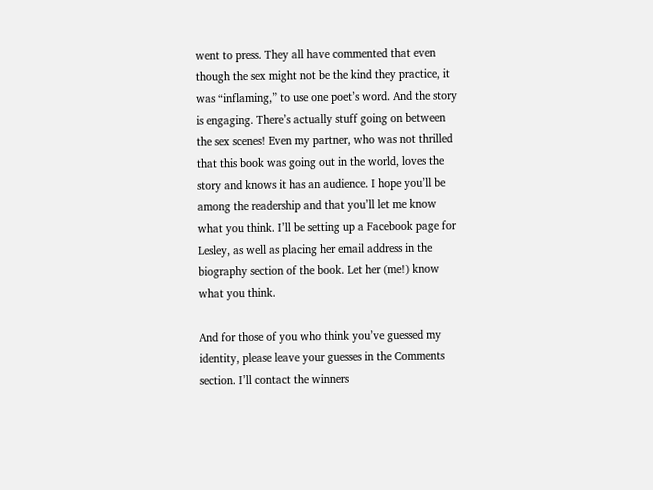went to press. They all have commented that even though the sex might not be the kind they practice, it was “inflaming,” to use one poet’s word. And the story is engaging. There’s actually stuff going on between the sex scenes! Even my partner, who was not thrilled that this book was going out in the world, loves the story and knows it has an audience. I hope you’ll be among the readership and that you’ll let me know what you think. I’ll be setting up a Facebook page for Lesley, as well as placing her email address in the biography section of the book. Let her (me!) know what you think.

And for those of you who think you’ve guessed my identity, please leave your guesses in the Comments section. I’ll contact the winners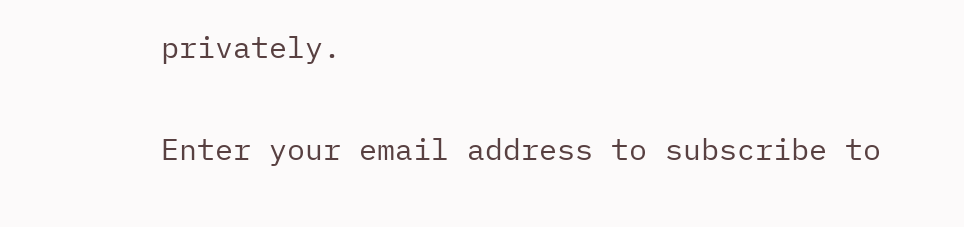privately.

Enter your email address to subscribe to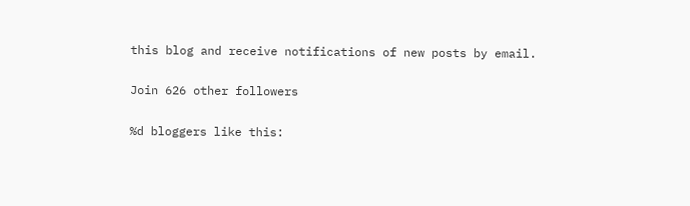this blog and receive notifications of new posts by email.

Join 626 other followers

%d bloggers like this: